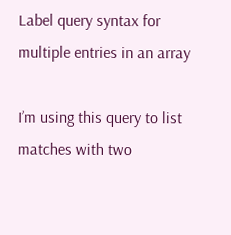Label query syntax for multiple entries in an array

I’m using this query to list matches with two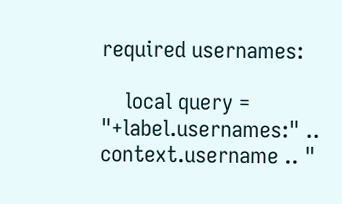required usernames:

    local query = "+label.usernames:" .. context.username .. "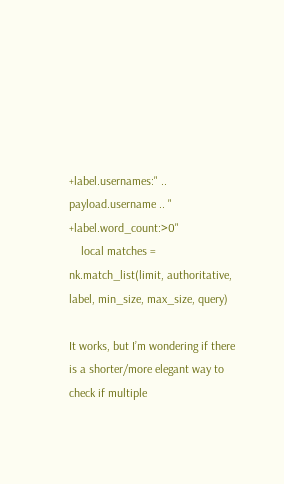+label.usernames:" .. payload.username .. " +label.word_count:>0"
    local matches = nk.match_list(limit, authoritative, label, min_size, max_size, query)

It works, but I’m wondering if there is a shorter/more elegant way to check if multiple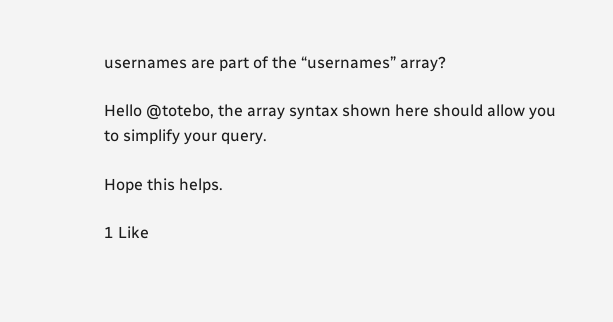usernames are part of the “usernames” array?

Hello @totebo, the array syntax shown here should allow you to simplify your query.

Hope this helps.

1 Like